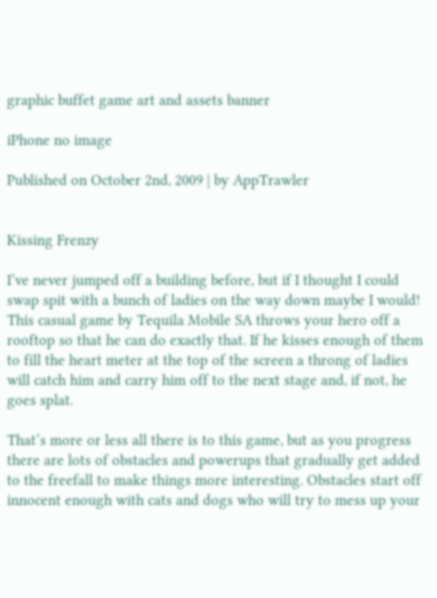graphic buffet game art and assets banner

iPhone no image

Published on October 2nd, 2009 | by AppTrawler


Kissing Frenzy

I’ve never jumped off a building before, but if I thought I could swap spit with a bunch of ladies on the way down maybe I would! This casual game by Tequila Mobile SA throws your hero off a rooftop so that he can do exactly that. If he kisses enough of them to fill the heart meter at the top of the screen a throng of ladies will catch him and carry him off to the next stage and, if not, he goes splat.

That’s more or less all there is to this game, but as you progress there are lots of obstacles and powerups that gradually get added to the freefall to make things more interesting. Obstacles start off innocent enough with cats and dogs who will try to mess up your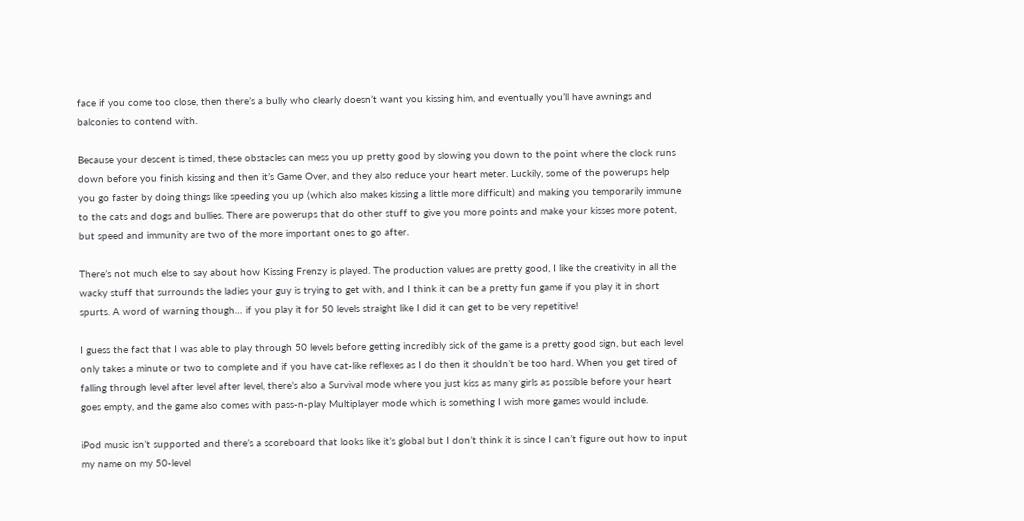face if you come too close, then there’s a bully who clearly doesn’t want you kissing him, and eventually you’ll have awnings and balconies to contend with.

Because your descent is timed, these obstacles can mess you up pretty good by slowing you down to the point where the clock runs down before you finish kissing and then it’s Game Over, and they also reduce your heart meter. Luckily, some of the powerups help you go faster by doing things like speeding you up (which also makes kissing a little more difficult) and making you temporarily immune to the cats and dogs and bullies. There are powerups that do other stuff to give you more points and make your kisses more potent, but speed and immunity are two of the more important ones to go after.

There’s not much else to say about how Kissing Frenzy is played. The production values are pretty good, I like the creativity in all the wacky stuff that surrounds the ladies your guy is trying to get with, and I think it can be a pretty fun game if you play it in short spurts. A word of warning though… if you play it for 50 levels straight like I did it can get to be very repetitive!

I guess the fact that I was able to play through 50 levels before getting incredibly sick of the game is a pretty good sign, but each level only takes a minute or two to complete and if you have cat-like reflexes as I do then it shouldn’t be too hard. When you get tired of falling through level after level after level, there’s also a Survival mode where you just kiss as many girls as possible before your heart goes empty, and the game also comes with pass-n-play Multiplayer mode which is something I wish more games would include.

iPod music isn’t supported and there’s a scoreboard that looks like it’s global but I don’t think it is since I can’t figure out how to input my name on my 50-level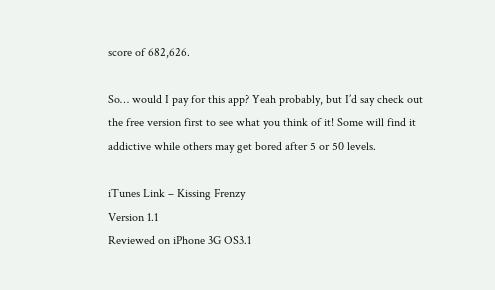score of 682,626.

So… would I pay for this app? Yeah probably, but I’d say check out the free version first to see what you think of it! Some will find it addictive while others may get bored after 5 or 50 levels.

iTunes Link – Kissing Frenzy
Version 1.1
Reviewed on iPhone 3G OS3.1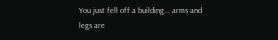You just fell off a building... arms and legs are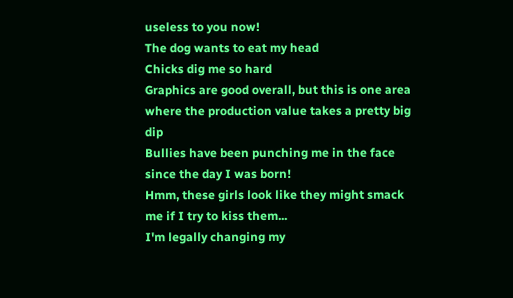useless to you now!
The dog wants to eat my head
Chicks dig me so hard
Graphics are good overall, but this is one area where the production value takes a pretty big dip
Bullies have been punching me in the face since the day I was born!
Hmm, these girls look like they might smack me if I try to kiss them...
I'm legally changing my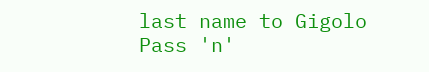last name to Gigolo
Pass 'n'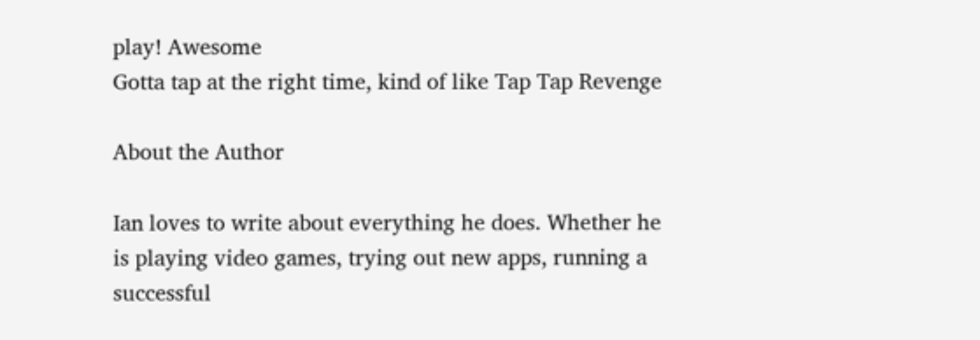play! Awesome
Gotta tap at the right time, kind of like Tap Tap Revenge

About the Author

Ian loves to write about everything he does. Whether he is playing video games, trying out new apps, running a successful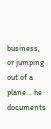business, or jumping out of a plane... he documents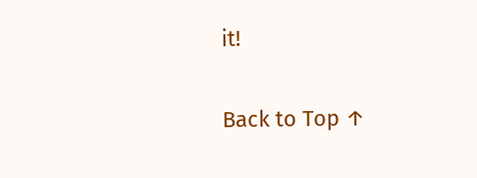it!

Back to Top ↑